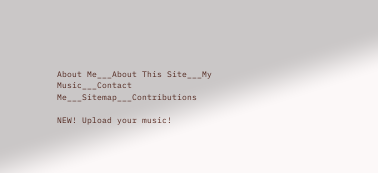About Me___About This Site___My Music___Contact Me___Sitemap___Contributions

NEW! Upload your music!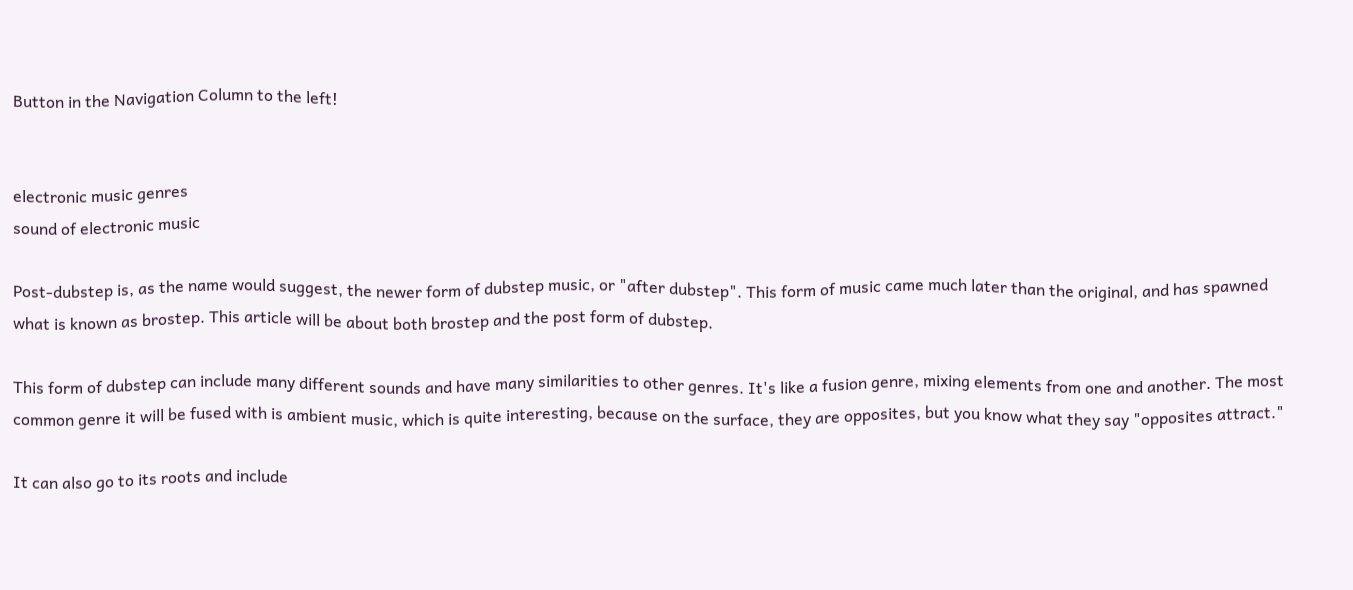Button in the Navigation Column to the left!


electronic music genres
sound of electronic music

Post-dubstep is, as the name would suggest, the newer form of dubstep music, or "after dubstep". This form of music came much later than the original, and has spawned what is known as brostep. This article will be about both brostep and the post form of dubstep.

This form of dubstep can include many different sounds and have many similarities to other genres. It's like a fusion genre, mixing elements from one and another. The most common genre it will be fused with is ambient music, which is quite interesting, because on the surface, they are opposites, but you know what they say "opposites attract."

It can also go to its roots and include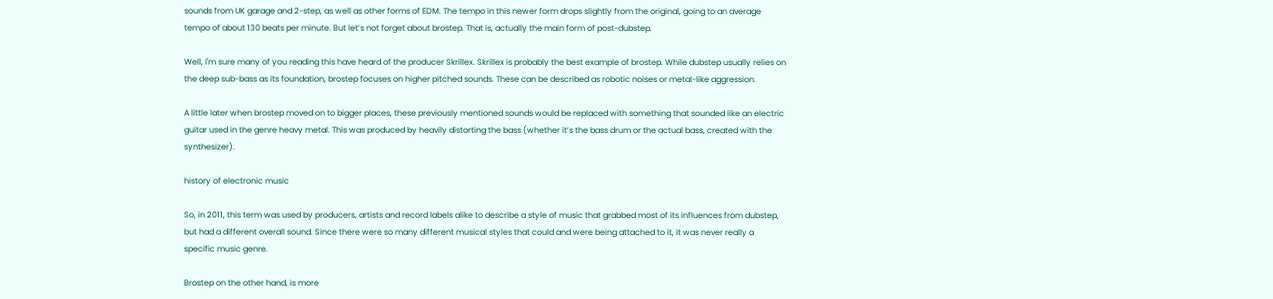sounds from UK garage and 2-step, as well as other forms of EDM. The tempo in this newer form drops slightly from the original, going to an average tempo of about 130 beats per minute. But let’s not forget about brostep. That is, actually the main form of post-dubstep.

Well, I'm sure many of you reading this have heard of the producer Skrillex. Skrillex is probably the best example of brostep. While dubstep usually relies on the deep sub-bass as its foundation, brostep focuses on higher pitched sounds. These can be described as robotic noises or metal-like aggression.

A little later when brostep moved on to bigger places, these previously mentioned sounds would be replaced with something that sounded like an electric guitar used in the genre heavy metal. This was produced by heavily distorting the bass (whether it’s the bass drum or the actual bass, created with the synthesizer).

history of electronic music

So, in 2011, this term was used by producers, artists and record labels alike to describe a style of music that grabbed most of its influences from dubstep, but had a different overall sound. Since there were so many different musical styles that could and were being attached to it, it was never really a specific music genre.

Brostep on the other hand, is more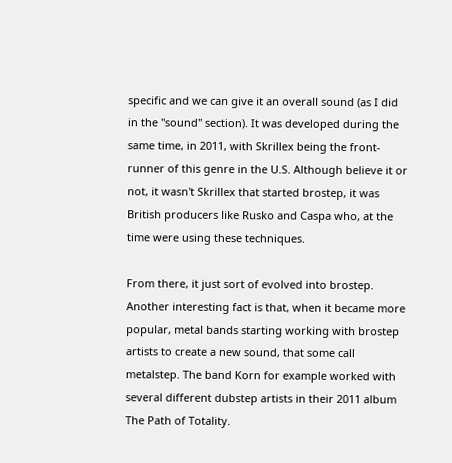specific and we can give it an overall sound (as I did in the "sound" section). It was developed during the same time, in 2011, with Skrillex being the front-runner of this genre in the U.S. Although believe it or not, it wasn't Skrillex that started brostep, it was British producers like Rusko and Caspa who, at the time were using these techniques.

From there, it just sort of evolved into brostep. Another interesting fact is that, when it became more popular, metal bands starting working with brostep artists to create a new sound, that some call metalstep. The band Korn for example worked with several different dubstep artists in their 2011 album The Path of Totality.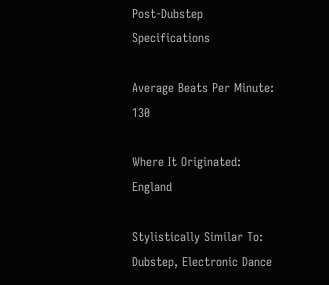Post-Dubstep Specifications

Average Beats Per Minute: 130

Where It Originated: England

Stylistically Similar To: Dubstep, Electronic Dance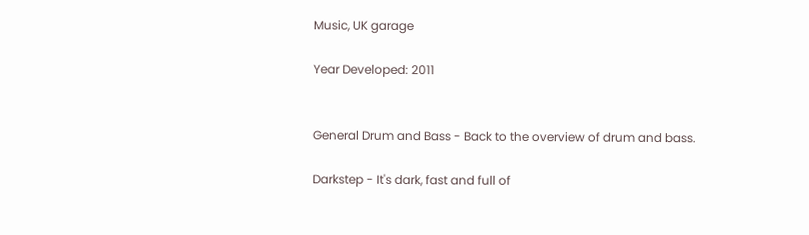Music, UK garage

Year Developed: 2011


General Drum and Bass - Back to the overview of drum and bass.

Darkstep - It's dark, fast and full of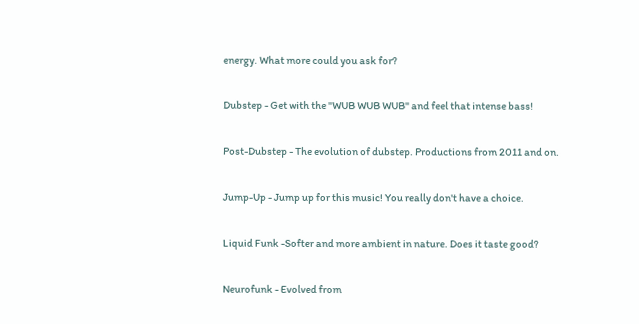energy. What more could you ask for?

Dubstep - Get with the "WUB WUB WUB" and feel that intense bass!

Post-Dubstep - The evolution of dubstep. Productions from 2011 and on.

Jump-Up - Jump up for this music! You really don't have a choice.

Liquid Funk -Softer and more ambient in nature. Does it taste good?

Neurofunk - Evolved from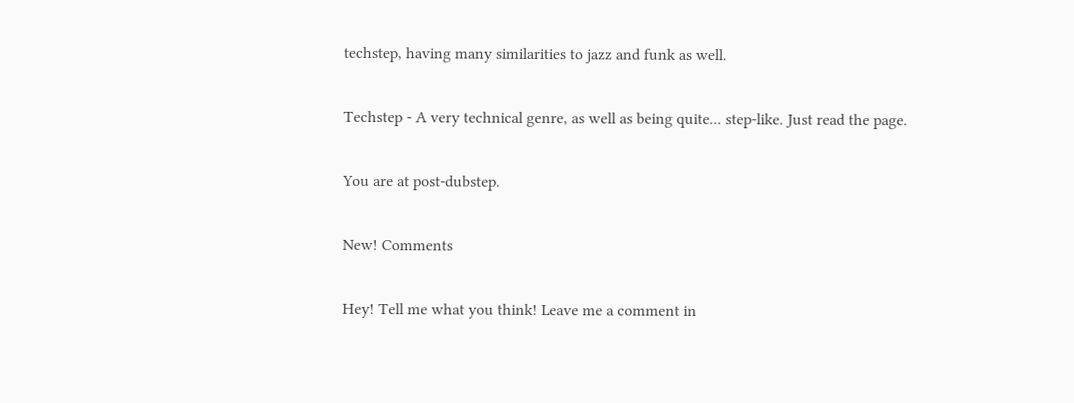techstep, having many similarities to jazz and funk as well.

Techstep - A very technical genre, as well as being quite... step-like. Just read the page.

You are at post-dubstep.

New! Comments

Hey! Tell me what you think! Leave me a comment in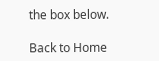the box below.

Back to Home